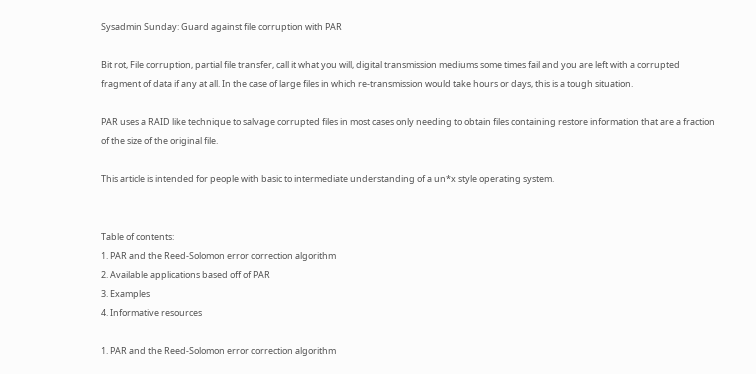Sysadmin Sunday: Guard against file corruption with PAR

Bit rot, File corruption, partial file transfer, call it what you will, digital transmission mediums some times fail and you are left with a corrupted fragment of data if any at all. In the case of large files in which re-transmission would take hours or days, this is a tough situation.

PAR uses a RAID like technique to salvage corrupted files in most cases only needing to obtain files containing restore information that are a fraction of the size of the original file.

This article is intended for people with basic to intermediate understanding of a un*x style operating system.


Table of contents:
1. PAR and the Reed-Solomon error correction algorithm
2. Available applications based off of PAR
3. Examples
4. Informative resources

1. PAR and the Reed-Solomon error correction algorithm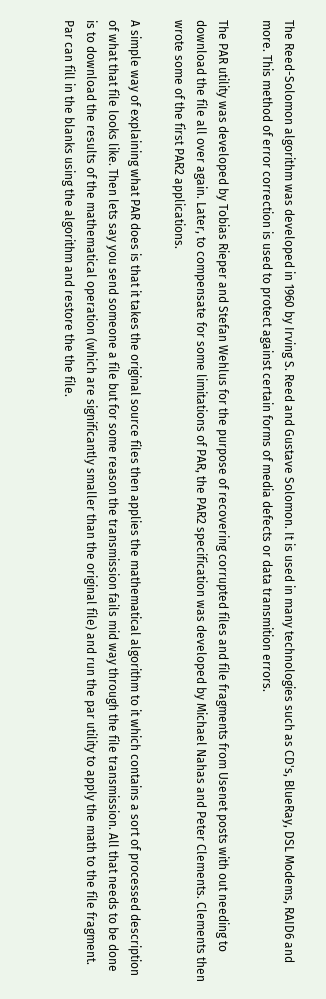The Reed-Solomon algorithm was developed in 1960 by Irving S. Reed and Gustave Solomon. It is used in many technologies such as CD's, BlueRay, DSL Modems, RAID6 and more. This method of error correction is used to protect against certain forms of media defects or data transmition errors.

The PAR utility was developed by Tobias Rieper and Stefan Wehlus for the purpose of recovering corrupted files and file fragments from Usenet posts with out needing to download the file all over again. Later, to compensate for some limitations of PAR, the PAR2 specification was developed by Michael Nahas and Peter Clements. Clements then wrote some of the first PAR2 applications.

A simple way of explaining what PAR does is that it takes the original source files then applies the mathematical algorithm to it which contains a sort of processed description of what that file looks like. Then lets say you send someone a file but for some reason the transmission fails mid way through the file transmission. All that needs to be done is to download the results of the mathematical operation (which are significantly smaller than the original file) and run the par utility to apply the math to the file fragment. Par can fill in the blanks using the algorithm and restore the the file.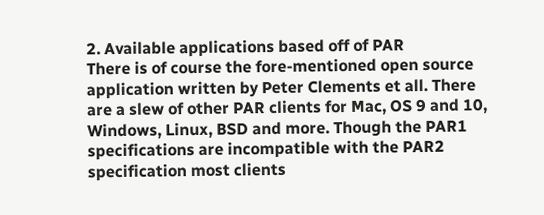2. Available applications based off of PAR
There is of course the fore-mentioned open source application written by Peter Clements et all. There are a slew of other PAR clients for Mac, OS 9 and 10, Windows, Linux, BSD and more. Though the PAR1 specifications are incompatible with the PAR2 specification most clients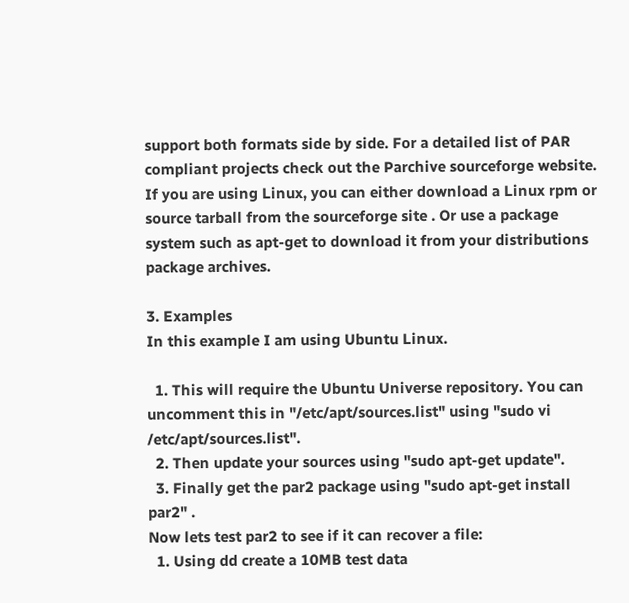support both formats side by side. For a detailed list of PAR compliant projects check out the Parchive sourceforge website. If you are using Linux, you can either download a Linux rpm or source tarball from the sourceforge site . Or use a package system such as apt-get to download it from your distributions package archives.

3. Examples
In this example I am using Ubuntu Linux.

  1. This will require the Ubuntu Universe repository. You can uncomment this in "/etc/apt/sources.list" using "sudo vi /etc/apt/sources.list".
  2. Then update your sources using "sudo apt-get update".
  3. Finally get the par2 package using "sudo apt-get install par2" .
Now lets test par2 to see if it can recover a file:
  1. Using dd create a 10MB test data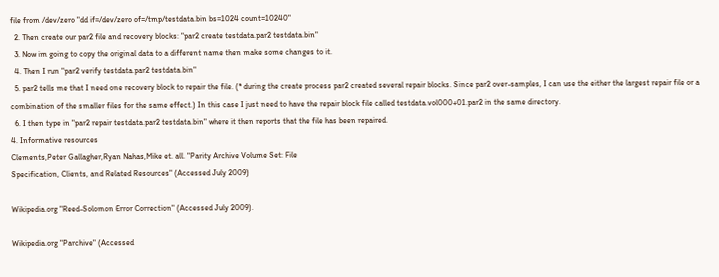file from /dev/zero "dd if=/dev/zero of=/tmp/testdata.bin bs=1024 count=10240"
  2. Then create our par2 file and recovery blocks: "par2 create testdata.par2 testdata.bin"
  3. Now im going to copy the original data to a different name then make some changes to it.
  4. Then I run "par2 verify testdata.par2 testdata.bin"
  5. par2 tells me that I need one recovery block to repair the file. (* during the create process par2 created several repair blocks. Since par2 over-samples, I can use the either the largest repair file or a combination of the smaller files for the same effect.) In this case I just need to have the repair block file called testdata.vol000+01.par2 in the same directory.
  6. I then type in "par2 repair testdata.par2 testdata.bin" where it then reports that the file has been repaired.
4. Informative resources
Clements,Peter Gallagher,Ryan Nahas,Mike et. all. "Parity Archive Volume Set: File
Specification, Clients, and Related Resources" (Accessed July 2009)

Wikipedia.org "Reed-Solomon Error Correction" (Accessed July 2009).

Wikipedia.org "Parchive" (Accessed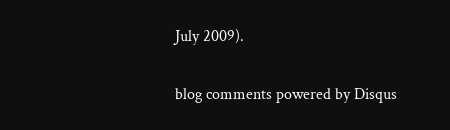July 2009).

blog comments powered by Disqus